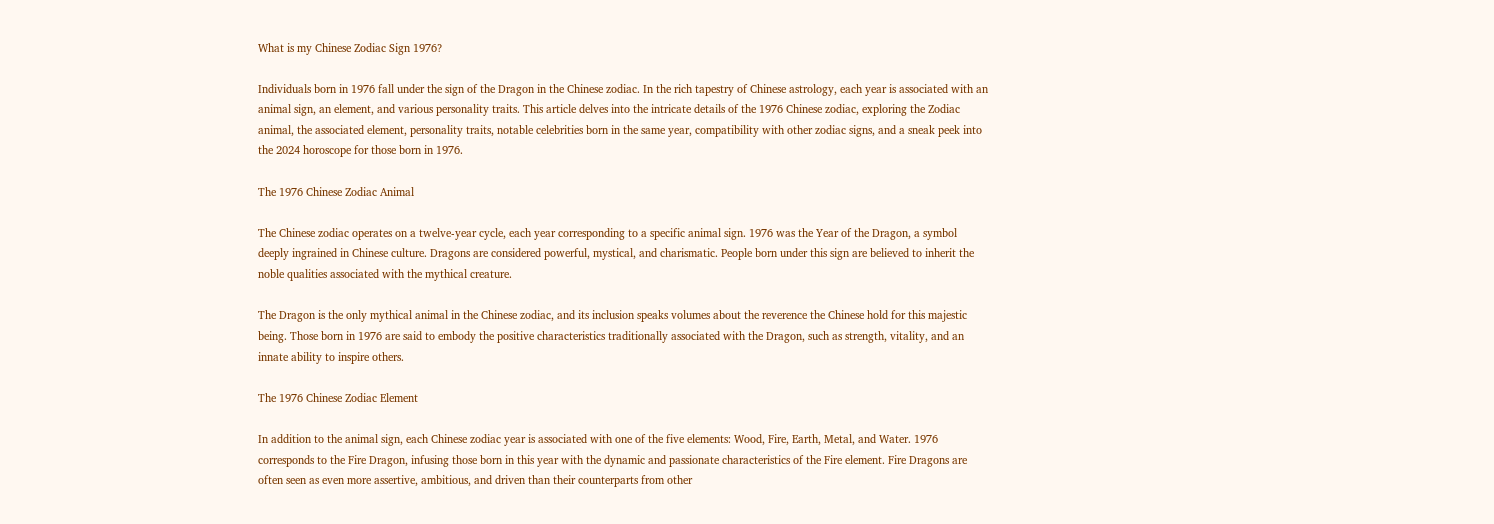What is my Chinese Zodiac Sign 1976?

Individuals born in 1976 fall under the sign of the Dragon in the Chinese zodiac. In the rich tapestry of Chinese astrology, each year is associated with an animal sign, an element, and various personality traits. This article delves into the intricate details of the 1976 Chinese zodiac, exploring the Zodiac animal, the associated element, personality traits, notable celebrities born in the same year, compatibility with other zodiac signs, and a sneak peek into the 2024 horoscope for those born in 1976.

The 1976 Chinese Zodiac Animal

The Chinese zodiac operates on a twelve-year cycle, each year corresponding to a specific animal sign. 1976 was the Year of the Dragon, a symbol deeply ingrained in Chinese culture. Dragons are considered powerful, mystical, and charismatic. People born under this sign are believed to inherit the noble qualities associated with the mythical creature.

The Dragon is the only mythical animal in the Chinese zodiac, and its inclusion speaks volumes about the reverence the Chinese hold for this majestic being. Those born in 1976 are said to embody the positive characteristics traditionally associated with the Dragon, such as strength, vitality, and an innate ability to inspire others.

The 1976 Chinese Zodiac Element

In addition to the animal sign, each Chinese zodiac year is associated with one of the five elements: Wood, Fire, Earth, Metal, and Water. 1976 corresponds to the Fire Dragon, infusing those born in this year with the dynamic and passionate characteristics of the Fire element. Fire Dragons are often seen as even more assertive, ambitious, and driven than their counterparts from other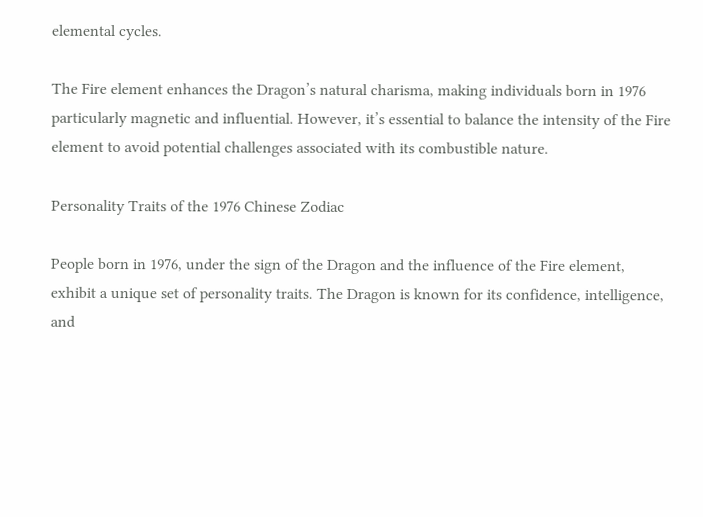elemental cycles.

The Fire element enhances the Dragon’s natural charisma, making individuals born in 1976 particularly magnetic and influential. However, it’s essential to balance the intensity of the Fire element to avoid potential challenges associated with its combustible nature.

Personality Traits of the 1976 Chinese Zodiac

People born in 1976, under the sign of the Dragon and the influence of the Fire element, exhibit a unique set of personality traits. The Dragon is known for its confidence, intelligence, and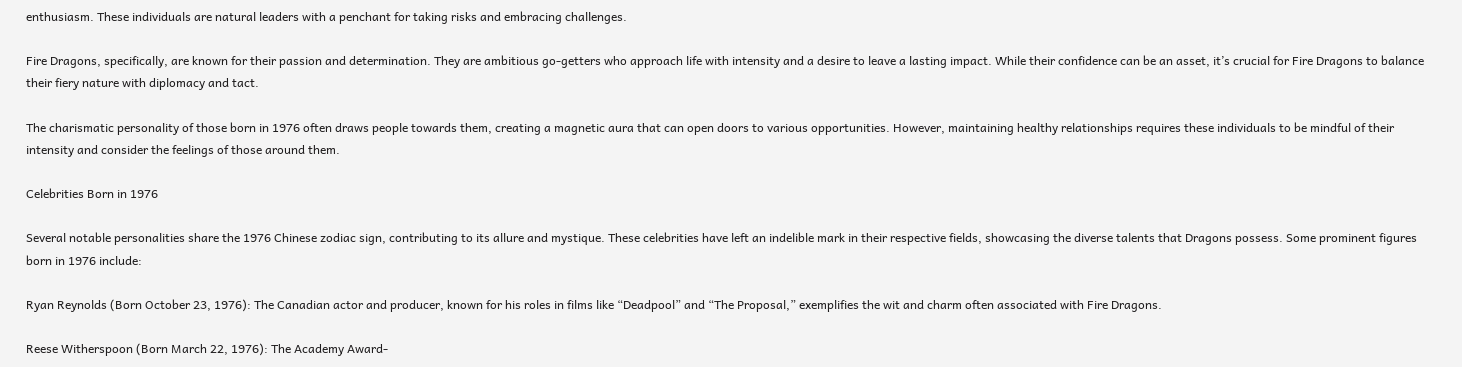enthusiasm. These individuals are natural leaders with a penchant for taking risks and embracing challenges.

Fire Dragons, specifically, are known for their passion and determination. They are ambitious go-getters who approach life with intensity and a desire to leave a lasting impact. While their confidence can be an asset, it’s crucial for Fire Dragons to balance their fiery nature with diplomacy and tact.

The charismatic personality of those born in 1976 often draws people towards them, creating a magnetic aura that can open doors to various opportunities. However, maintaining healthy relationships requires these individuals to be mindful of their intensity and consider the feelings of those around them.

Celebrities Born in 1976

Several notable personalities share the 1976 Chinese zodiac sign, contributing to its allure and mystique. These celebrities have left an indelible mark in their respective fields, showcasing the diverse talents that Dragons possess. Some prominent figures born in 1976 include:

Ryan Reynolds (Born October 23, 1976): The Canadian actor and producer, known for his roles in films like “Deadpool” and “The Proposal,” exemplifies the wit and charm often associated with Fire Dragons.

Reese Witherspoon (Born March 22, 1976): The Academy Award-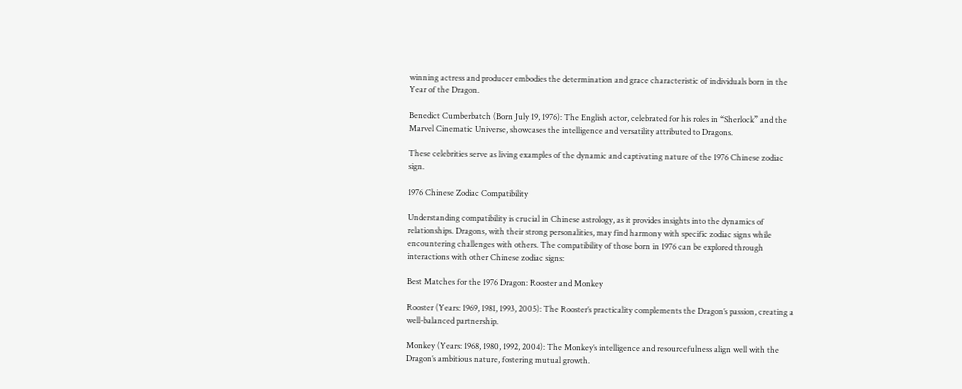winning actress and producer embodies the determination and grace characteristic of individuals born in the Year of the Dragon.

Benedict Cumberbatch (Born July 19, 1976): The English actor, celebrated for his roles in “Sherlock” and the Marvel Cinematic Universe, showcases the intelligence and versatility attributed to Dragons.

These celebrities serve as living examples of the dynamic and captivating nature of the 1976 Chinese zodiac sign.

1976 Chinese Zodiac Compatibility

Understanding compatibility is crucial in Chinese astrology, as it provides insights into the dynamics of relationships. Dragons, with their strong personalities, may find harmony with specific zodiac signs while encountering challenges with others. The compatibility of those born in 1976 can be explored through interactions with other Chinese zodiac signs:

Best Matches for the 1976 Dragon: Rooster and Monkey

Rooster (Years: 1969, 1981, 1993, 2005): The Rooster’s practicality complements the Dragon’s passion, creating a well-balanced partnership.

Monkey (Years: 1968, 1980, 1992, 2004): The Monkey’s intelligence and resourcefulness align well with the Dragon’s ambitious nature, fostering mutual growth.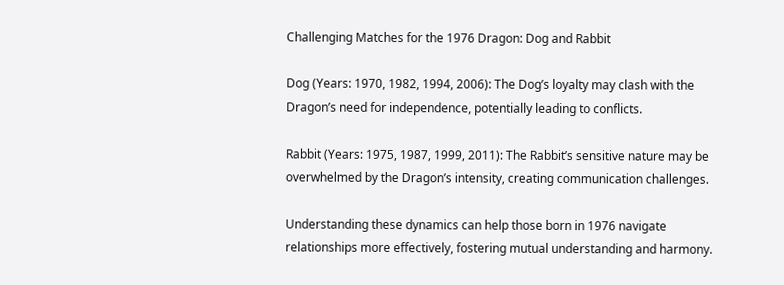Challenging Matches for the 1976 Dragon: Dog and Rabbit

Dog (Years: 1970, 1982, 1994, 2006): The Dog’s loyalty may clash with the Dragon’s need for independence, potentially leading to conflicts.

Rabbit (Years: 1975, 1987, 1999, 2011): The Rabbit’s sensitive nature may be overwhelmed by the Dragon’s intensity, creating communication challenges.

Understanding these dynamics can help those born in 1976 navigate relationships more effectively, fostering mutual understanding and harmony.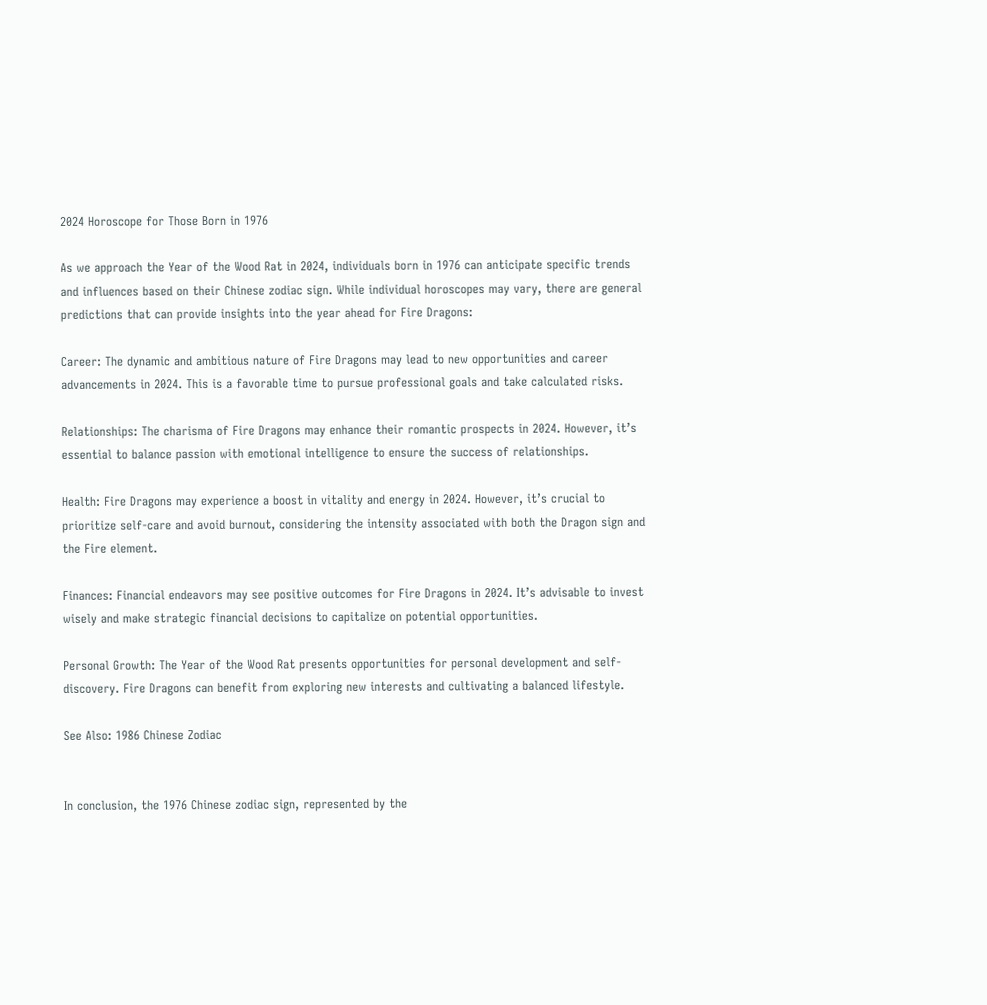2024 Horoscope for Those Born in 1976

As we approach the Year of the Wood Rat in 2024, individuals born in 1976 can anticipate specific trends and influences based on their Chinese zodiac sign. While individual horoscopes may vary, there are general predictions that can provide insights into the year ahead for Fire Dragons:

Career: The dynamic and ambitious nature of Fire Dragons may lead to new opportunities and career advancements in 2024. This is a favorable time to pursue professional goals and take calculated risks.

Relationships: The charisma of Fire Dragons may enhance their romantic prospects in 2024. However, it’s essential to balance passion with emotional intelligence to ensure the success of relationships.

Health: Fire Dragons may experience a boost in vitality and energy in 2024. However, it’s crucial to prioritize self-care and avoid burnout, considering the intensity associated with both the Dragon sign and the Fire element.

Finances: Financial endeavors may see positive outcomes for Fire Dragons in 2024. It’s advisable to invest wisely and make strategic financial decisions to capitalize on potential opportunities.

Personal Growth: The Year of the Wood Rat presents opportunities for personal development and self-discovery. Fire Dragons can benefit from exploring new interests and cultivating a balanced lifestyle.

See Also: 1986 Chinese Zodiac


In conclusion, the 1976 Chinese zodiac sign, represented by the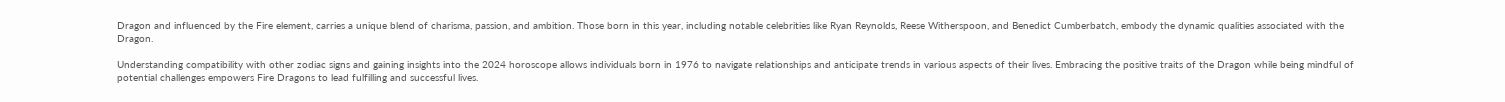Dragon and influenced by the Fire element, carries a unique blend of charisma, passion, and ambition. Those born in this year, including notable celebrities like Ryan Reynolds, Reese Witherspoon, and Benedict Cumberbatch, embody the dynamic qualities associated with the Dragon.

Understanding compatibility with other zodiac signs and gaining insights into the 2024 horoscope allows individuals born in 1976 to navigate relationships and anticipate trends in various aspects of their lives. Embracing the positive traits of the Dragon while being mindful of potential challenges empowers Fire Dragons to lead fulfilling and successful lives.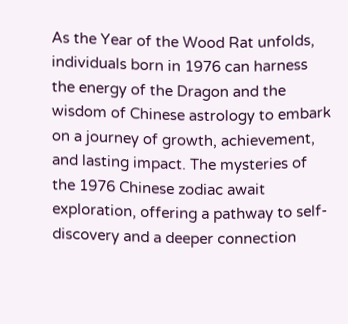As the Year of the Wood Rat unfolds, individuals born in 1976 can harness the energy of the Dragon and the wisdom of Chinese astrology to embark on a journey of growth, achievement, and lasting impact. The mysteries of the 1976 Chinese zodiac await exploration, offering a pathway to self-discovery and a deeper connection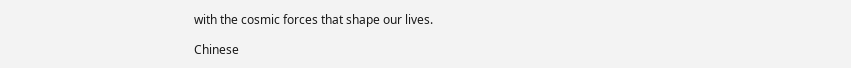with the cosmic forces that shape our lives.

Chinese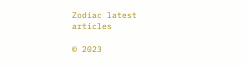Zodiac latest articles

© 2023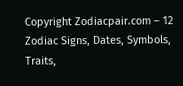Copyright Zodiacpair.com – 12 Zodiac Signs, Dates, Symbols, Traits,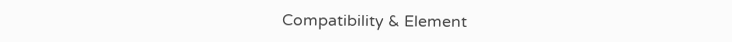Compatibility & Element